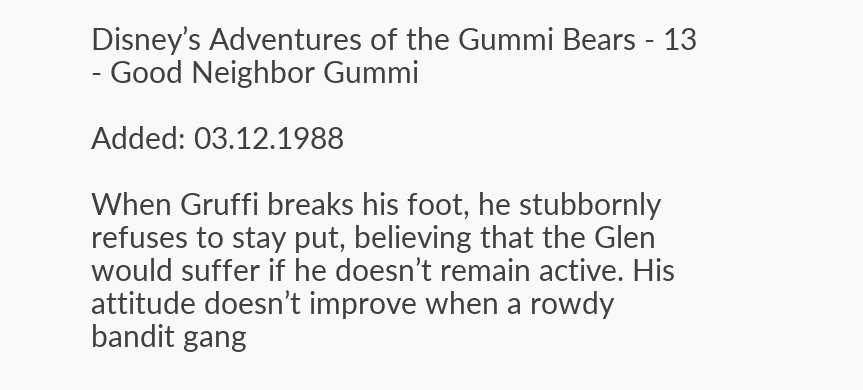Disney’s Adventures of the Gummi Bears - 13 - Good Neighbor Gummi

Added: 03.12.1988

When Gruffi breaks his foot, he stubbornly refuses to stay put, believing that the Glen would suffer if he doesn’t remain active. His attitude doesn’t improve when a rowdy bandit gang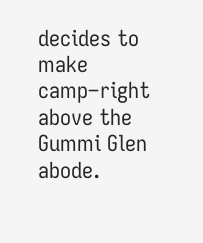decides to make camp–right above the Gummi Glen abode.